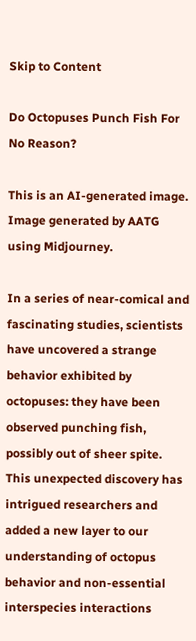Skip to Content

Do Octopuses Punch Fish For No Reason?

This is an AI-generated image. Image generated by AATG using Midjourney.

In a series of near-comical and fascinating studies, scientists have uncovered a strange behavior exhibited by octopuses: they have been observed punching fish, possibly out of sheer spite. This unexpected discovery has intrigued researchers and added a new layer to our understanding of octopus behavior and non-essential interspecies interactions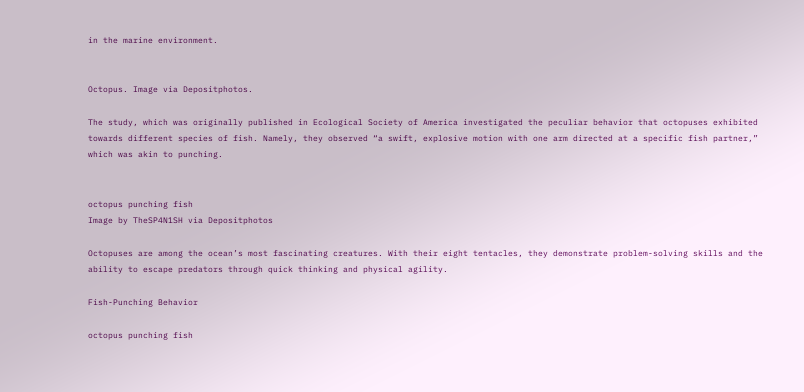in the marine environment.


Octopus. Image via Depositphotos.

The study, which was originally published in Ecological Society of America investigated the peculiar behavior that octopuses exhibited towards different species of fish. Namely, they observed “a swift, explosive motion with one arm directed at a specific fish partner,” which was akin to punching.


octopus punching fish
Image by TheSP4N1SH via Depositphotos

Octopuses are among the ocean’s most fascinating creatures. With their eight tentacles, they demonstrate problem-solving skills and the ability to escape predators through quick thinking and physical agility.

Fish-Punching Behavior

octopus punching fish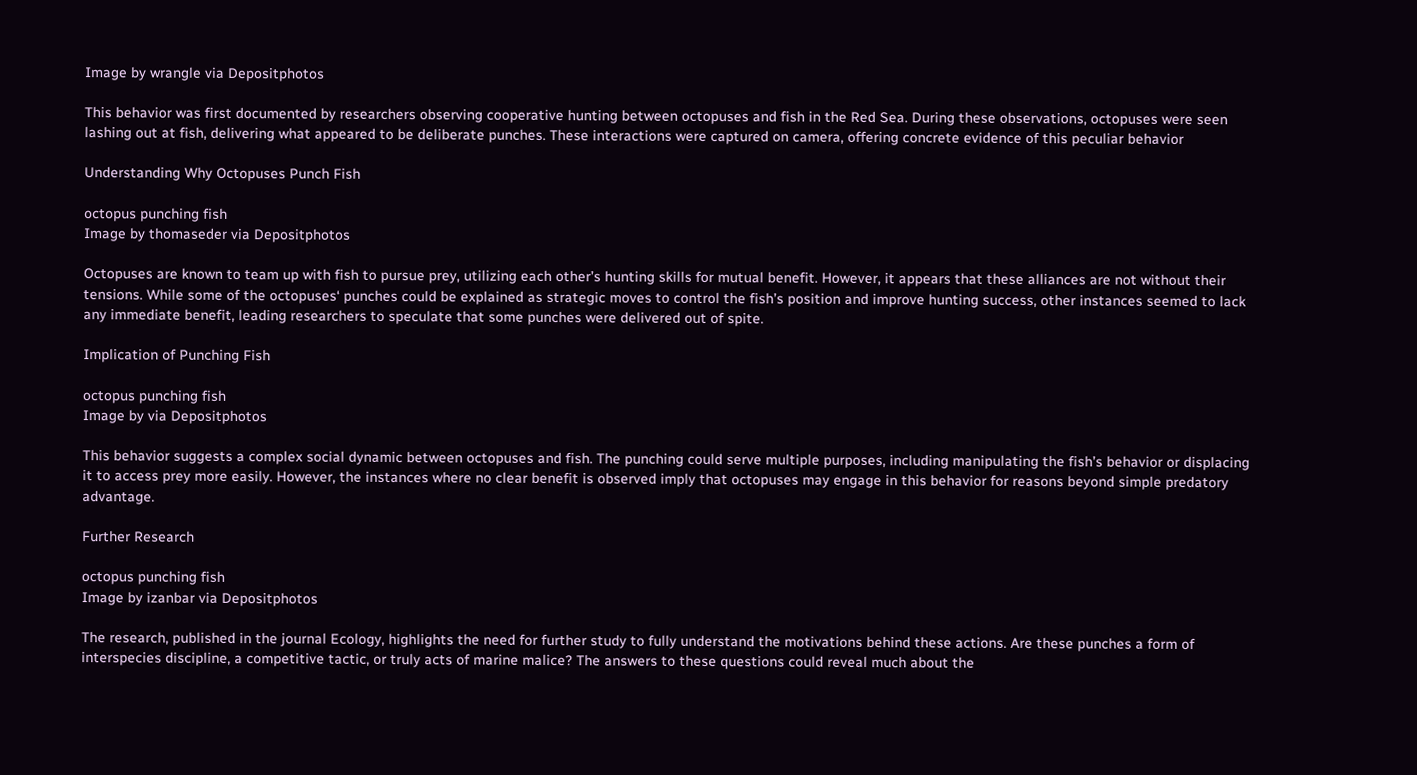Image by wrangle via Depositphotos

This behavior was first documented by researchers observing cooperative hunting between octopuses and fish in the Red Sea. During these observations, octopuses were seen lashing out at fish, delivering what appeared to be deliberate punches. These interactions were captured on camera, offering concrete evidence of this peculiar behavior

Understanding Why Octopuses Punch Fish

octopus punching fish
Image by thomaseder via Depositphotos

Octopuses are known to team up with fish to pursue prey, utilizing each other’s hunting skills for mutual benefit. However, it appears that these alliances are not without their tensions. While some of the octopuses‘ punches could be explained as strategic moves to control the fish’s position and improve hunting success, other instances seemed to lack any immediate benefit, leading researchers to speculate that some punches were delivered out of spite.

Implication of Punching Fish

octopus punching fish
Image by via Depositphotos

This behavior suggests a complex social dynamic between octopuses and fish. The punching could serve multiple purposes, including manipulating the fish’s behavior or displacing it to access prey more easily. However, the instances where no clear benefit is observed imply that octopuses may engage in this behavior for reasons beyond simple predatory advantage.

Further Research

octopus punching fish
Image by izanbar via Depositphotos

The research, published in the journal Ecology, highlights the need for further study to fully understand the motivations behind these actions. Are these punches a form of interspecies discipline, a competitive tactic, or truly acts of marine malice? The answers to these questions could reveal much about the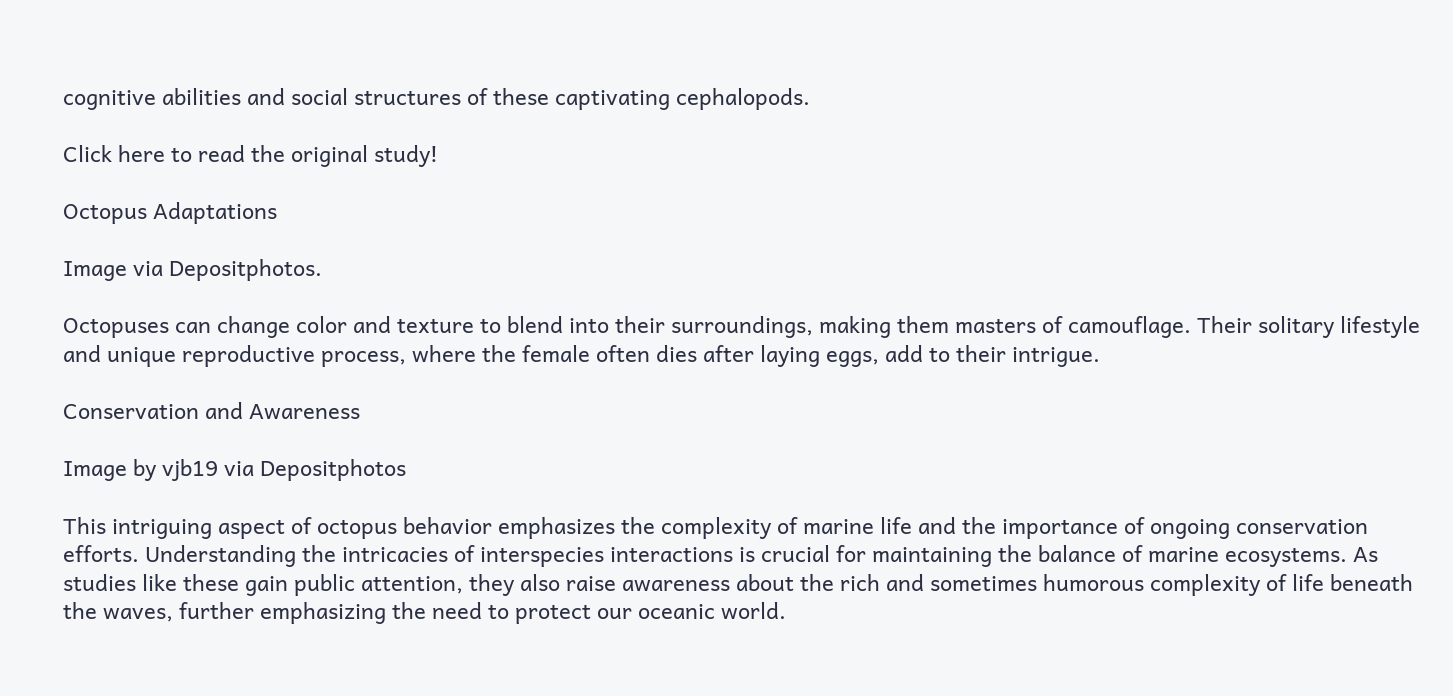cognitive abilities and social structures of these captivating cephalopods.

Click here to read the original study!

Octopus Adaptations

Image via Depositphotos.

Octopuses can change color and texture to blend into their surroundings, making them masters of camouflage. Their solitary lifestyle and unique reproductive process, where the female often dies after laying eggs, add to their intrigue.

Conservation and Awareness

Image by vjb19 via Depositphotos

This intriguing aspect of octopus behavior emphasizes the complexity of marine life and the importance of ongoing conservation efforts. Understanding the intricacies of interspecies interactions is crucial for maintaining the balance of marine ecosystems. As studies like these gain public attention, they also raise awareness about the rich and sometimes humorous complexity of life beneath the waves, further emphasizing the need to protect our oceanic world.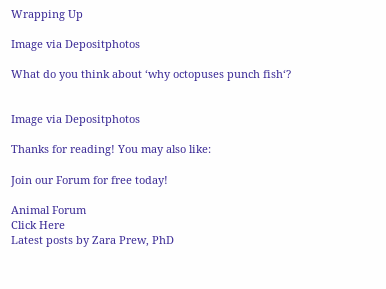Wrapping Up

Image via Depositphotos

What do you think about ‘why octopuses punch fish‘?


Image via Depositphotos

Thanks for reading! You may also like:

Join our Forum for free today!

Animal Forum
Click Here
Latest posts by Zara Prew, PhD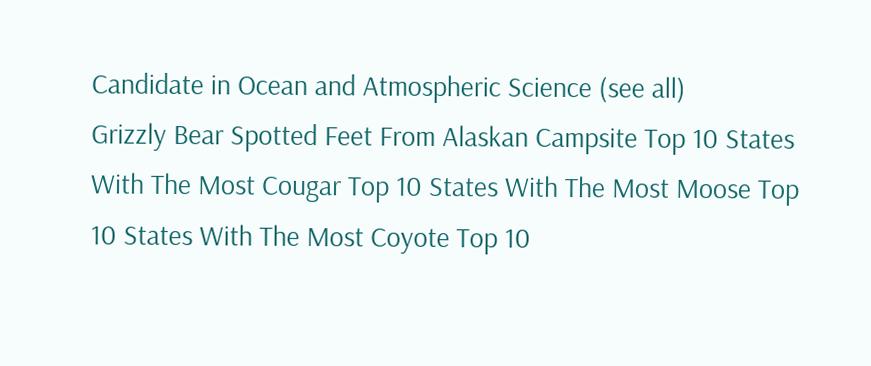Candidate in Ocean and Atmospheric Science (see all)
Grizzly Bear Spotted Feet From Alaskan Campsite Top 10 States With The Most Cougar Top 10 States With The Most Moose Top 10 States With The Most Coyote Top 10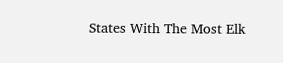States With The Most Elk